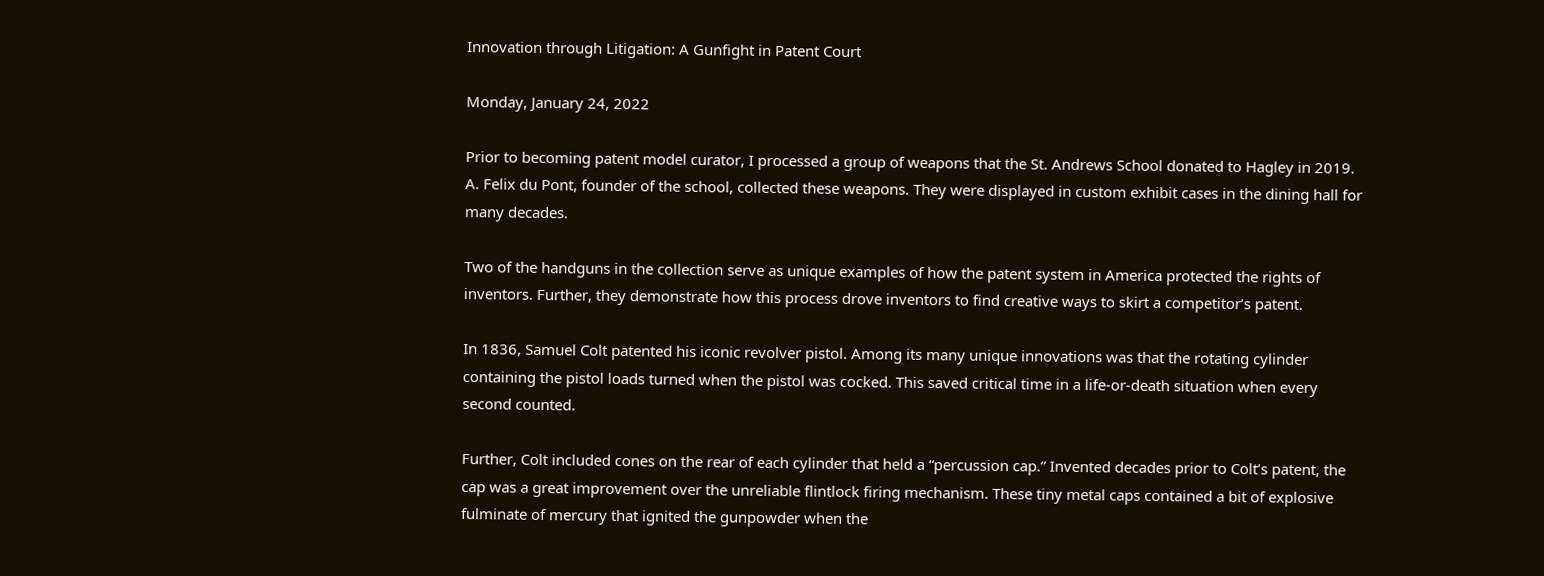Innovation through Litigation: A Gunfight in Patent Court

Monday, January 24, 2022

Prior to becoming patent model curator, I processed a group of weapons that the St. Andrews School donated to Hagley in 2019. A. Felix du Pont, founder of the school, collected these weapons. They were displayed in custom exhibit cases in the dining hall for many decades.

Two of the handguns in the collection serve as unique examples of how the patent system in America protected the rights of inventors. Further, they demonstrate how this process drove inventors to find creative ways to skirt a competitor’s patent.

In 1836, Samuel Colt patented his iconic revolver pistol. Among its many unique innovations was that the rotating cylinder containing the pistol loads turned when the pistol was cocked. This saved critical time in a life-or-death situation when every second counted.

Further, Colt included cones on the rear of each cylinder that held a “percussion cap.” Invented decades prior to Colt’s patent, the cap was a great improvement over the unreliable flintlock firing mechanism. These tiny metal caps contained a bit of explosive fulminate of mercury that ignited the gunpowder when the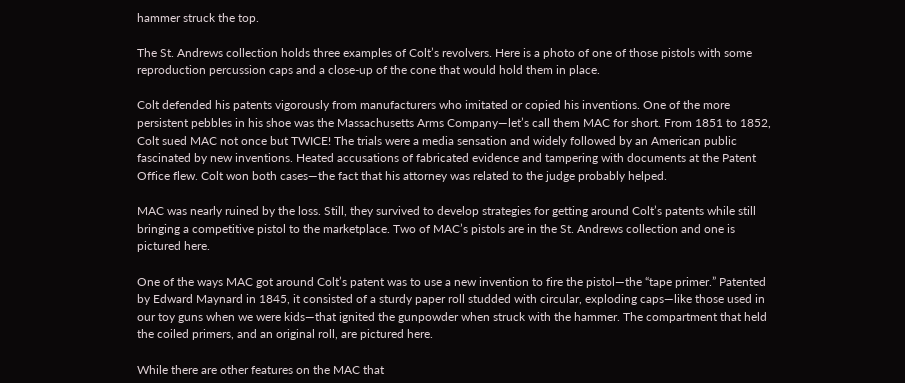hammer struck the top.

The St. Andrews collection holds three examples of Colt’s revolvers. Here is a photo of one of those pistols with some reproduction percussion caps and a close-up of the cone that would hold them in place.

Colt defended his patents vigorously from manufacturers who imitated or copied his inventions. One of the more persistent pebbles in his shoe was the Massachusetts Arms Company—let’s call them MAC for short. From 1851 to 1852, Colt sued MAC not once but TWICE! The trials were a media sensation and widely followed by an American public fascinated by new inventions. Heated accusations of fabricated evidence and tampering with documents at the Patent Office flew. Colt won both cases—the fact that his attorney was related to the judge probably helped.

MAC was nearly ruined by the loss. Still, they survived to develop strategies for getting around Colt’s patents while still bringing a competitive pistol to the marketplace. Two of MAC’s pistols are in the St. Andrews collection and one is pictured here.

One of the ways MAC got around Colt’s patent was to use a new invention to fire the pistol—the “tape primer.” Patented by Edward Maynard in 1845, it consisted of a sturdy paper roll studded with circular, exploding caps—like those used in our toy guns when we were kids—that ignited the gunpowder when struck with the hammer. The compartment that held the coiled primers, and an original roll, are pictured here.

While there are other features on the MAC that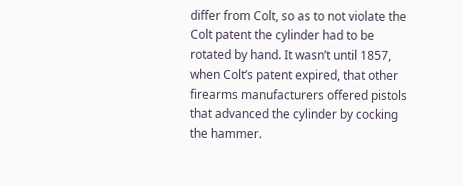differ from Colt, so as to not violate the Colt patent the cylinder had to be rotated by hand. It wasn’t until 1857, when Colt’s patent expired, that other firearms manufacturers offered pistols that advanced the cylinder by cocking the hammer.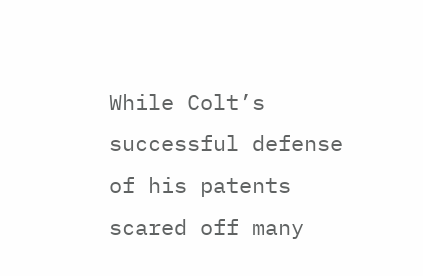While Colt’s successful defense of his patents scared off many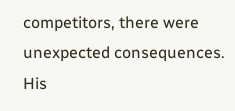competitors, there were unexpected consequences. His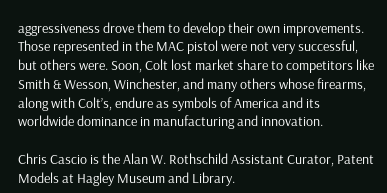aggressiveness drove them to develop their own improvements. Those represented in the MAC pistol were not very successful, but others were. Soon, Colt lost market share to competitors like Smith & Wesson, Winchester, and many others whose firearms, along with Colt’s, endure as symbols of America and its worldwide dominance in manufacturing and innovation.

Chris Cascio is the Alan W. Rothschild Assistant Curator, Patent Models at Hagley Museum and Library.